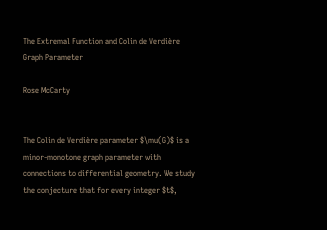The Extremal Function and Colin de Verdière Graph Parameter

Rose McCarty


The Colin de Verdière parameter $\mu(G)$ is a minor-monotone graph parameter with connections to differential geometry. We study the conjecture that for every integer $t$,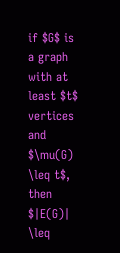if $G$ is a graph with at least $t$ vertices and $\mu(G) \leq t$, then $|E(G)| \leq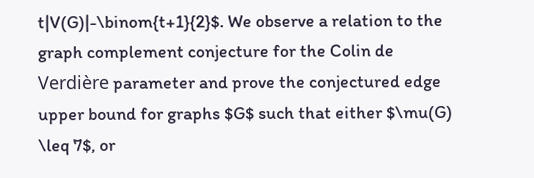t|V(G)|-\binom{t+1}{2}$. We observe a relation to the graph complement conjecture for the Colin de Verdière parameter and prove the conjectured edge upper bound for graphs $G$ such that either $\mu(G) \leq 7$, or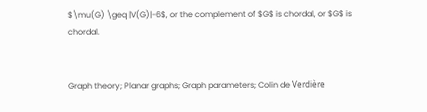$\mu(G) \geq |V(G)|-6$, or the complement of $G$ is chordal, or $G$ is chordal.


Graph theory; Planar graphs; Graph parameters; Colin de Verdière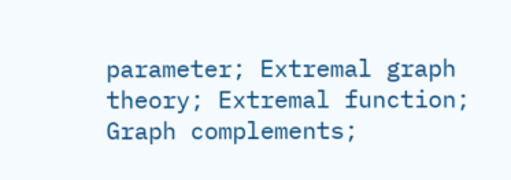parameter; Extremal graph theory; Extremal function; Graph complements;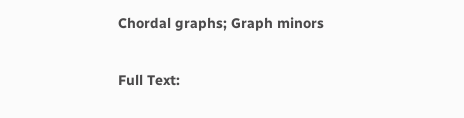Chordal graphs; Graph minors

Full Text: